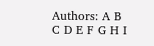Authors: A B C D E F G H I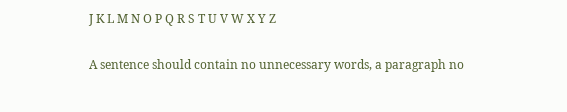J K L M N O P Q R S T U V W X Y Z

A sentence should contain no unnecessary words, a paragraph no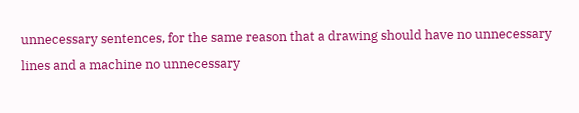unnecessary sentences, for the same reason that a drawing should have no unnecessary lines and a machine no unnecessary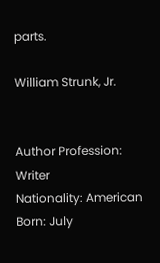parts.

William Strunk, Jr.


Author Profession: Writer
Nationality: American
Born: July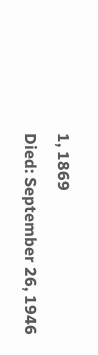1, 1869
Died: September 26, 1946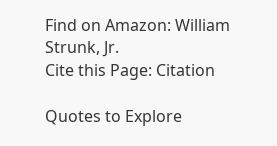Find on Amazon: William Strunk, Jr.
Cite this Page: Citation

Quotes to Explore